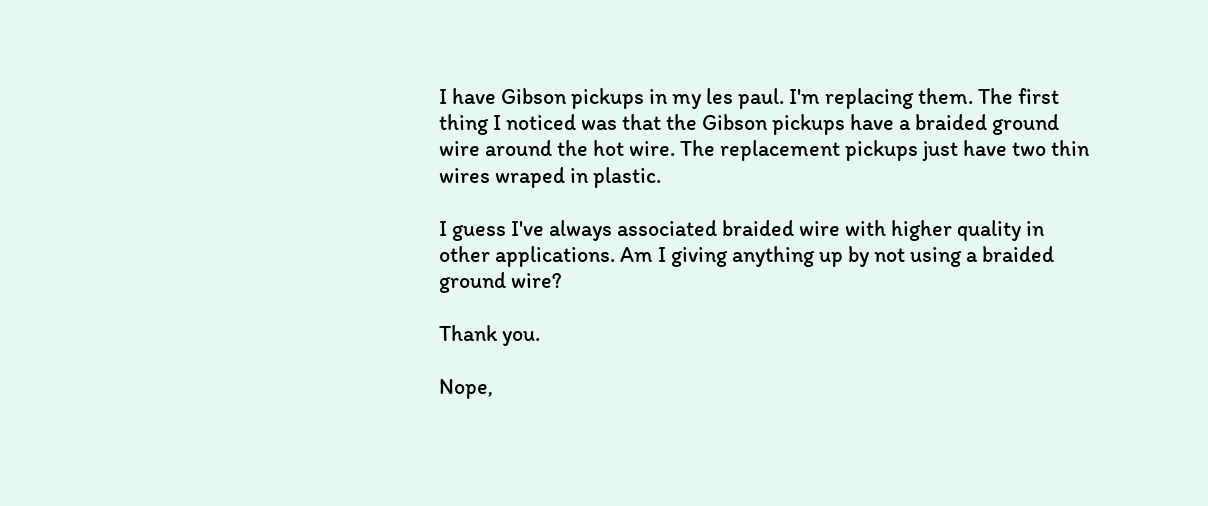I have Gibson pickups in my les paul. I'm replacing them. The first thing I noticed was that the Gibson pickups have a braided ground wire around the hot wire. The replacement pickups just have two thin wires wraped in plastic.

I guess I've always associated braided wire with higher quality in other applications. Am I giving anything up by not using a braided ground wire?

Thank you.

Nope,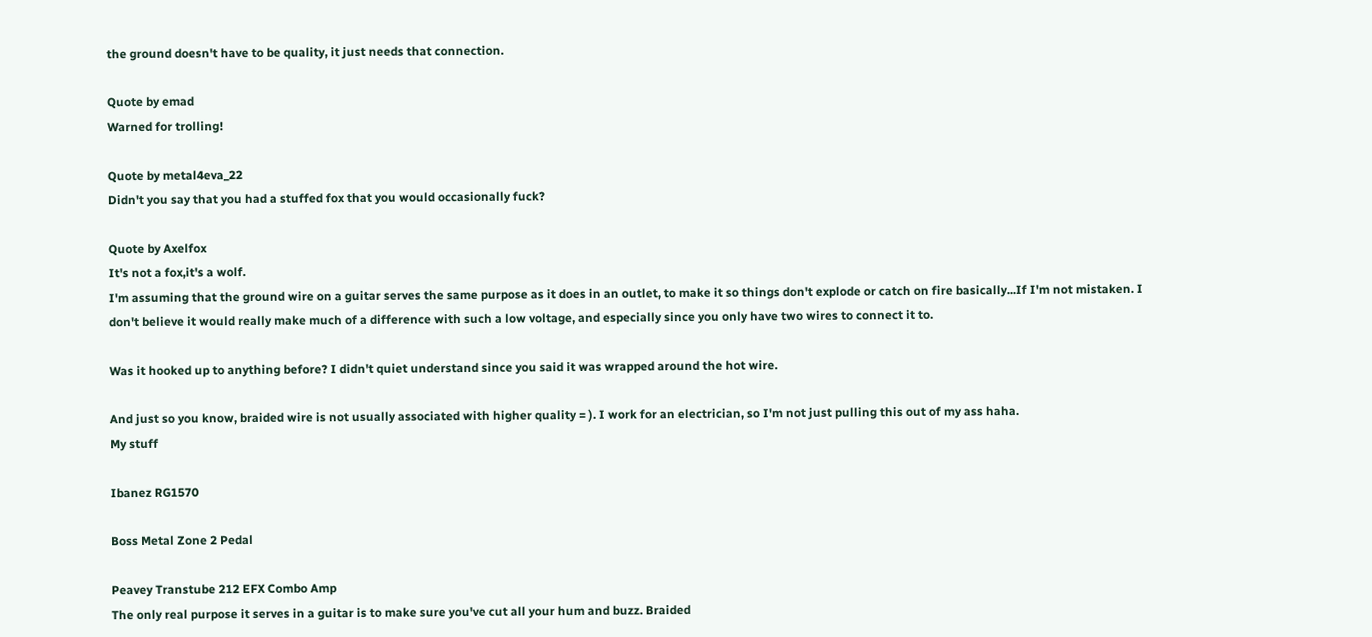the ground doesn't have to be quality, it just needs that connection.

Quote by emad
Warned for trolling!

Quote by metal4eva_22
Didn't you say that you had a stuffed fox that you would occasionally fuck?

Quote by Axelfox
It's not a fox,it's a wolf.
I'm assuming that the ground wire on a guitar serves the same purpose as it does in an outlet, to make it so things don't explode or catch on fire basically...If I'm not mistaken. I don't believe it would really make much of a difference with such a low voltage, and especially since you only have two wires to connect it to.

Was it hooked up to anything before? I didn't quiet understand since you said it was wrapped around the hot wire.

And just so you know, braided wire is not usually associated with higher quality = ). I work for an electrician, so I'm not just pulling this out of my ass haha.
My stuff

Ibanez RG1570

Boss Metal Zone 2 Pedal

Peavey Transtube 212 EFX Combo Amp
The only real purpose it serves in a guitar is to make sure you've cut all your hum and buzz. Braided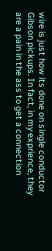wire is just how its done on single conductor Gibson pickups. In fact, in my exprience, they are a pain in the ass to get a connection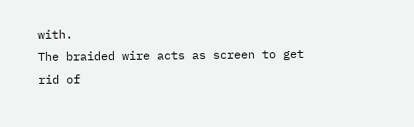with.
The braided wire acts as screen to get rid of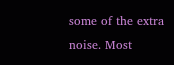some of the extra noise. Most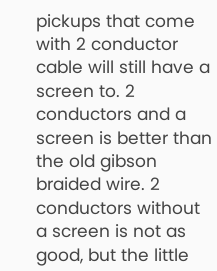pickups that come with 2 conductor cable will still have a screen to. 2 conductors and a screen is better than the old gibson braided wire. 2 conductors without a screen is not as good, but the little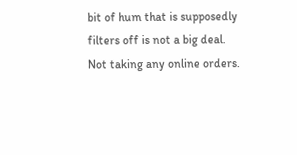bit of hum that is supposedly filters off is not a big deal.
Not taking any online orders.